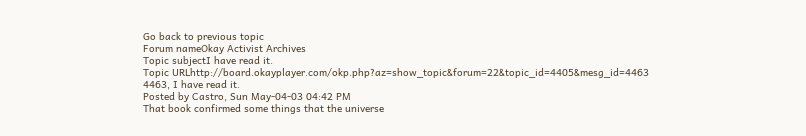Go back to previous topic
Forum nameOkay Activist Archives
Topic subjectI have read it.
Topic URLhttp://board.okayplayer.com/okp.php?az=show_topic&forum=22&topic_id=4405&mesg_id=4463
4463, I have read it.
Posted by Castro, Sun May-04-03 04:42 PM
That book confirmed some things that the universe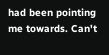had been pointing me towards. Can't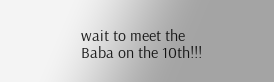wait to meet the Baba on the 10th!!!